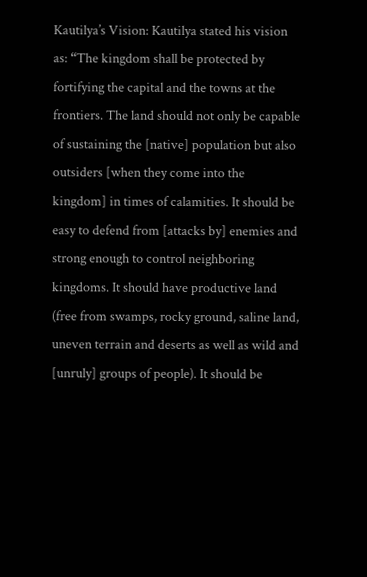Kautilya’s Vision: Kautilya stated his vision as: “The kingdom shall be protected by fortifying the capital and the towns at the frontiers. The land should not only be capable of sustaining the [native] population but also outsiders [when they come into the kingdom] in times of calamities. It should be easy to defend from [attacks by] enemies and strong enough to control neighboring kingdoms. It should have productive land (free from swamps, rocky ground, saline land, uneven terrain and deserts as well as wild and [unruly] groups of people). It should be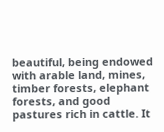beautiful, being endowed with arable land, mines, timber forests, elephant forests, and good pastures rich in cattle. It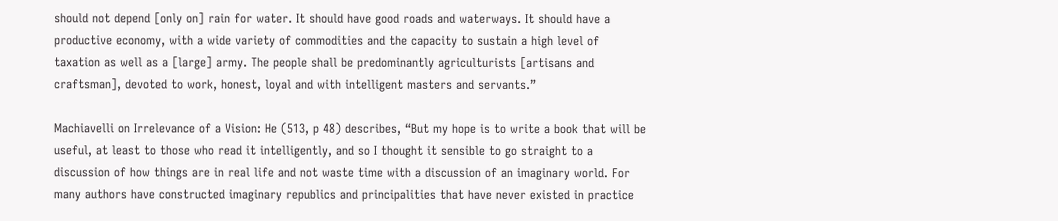should not depend [only on] rain for water. It should have good roads and waterways. It should have a productive economy, with a wide variety of commodities and the capacity to sustain a high level of taxation as well as a [large] army. The people shall be predominantly agriculturists [artisans and craftsman], devoted to work, honest, loyal and with intelligent masters and servants.”

Machiavelli on Irrelevance of a Vision: He (513, p 48) describes, “But my hope is to write a book that will be useful, at least to those who read it intelligently, and so I thought it sensible to go straight to a discussion of how things are in real life and not waste time with a discussion of an imaginary world. For many authors have constructed imaginary republics and principalities that have never existed in practice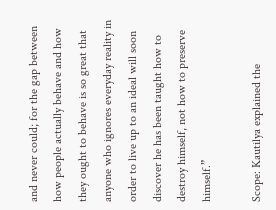and never could; for the gap between how people actually behave and how they ought to behave is so great that anyone who ignores everyday reality in order to live up to an ideal will soon discover he has been taught how to destroy himself, not how to preserve himself.”

Scope: Kautilya explained the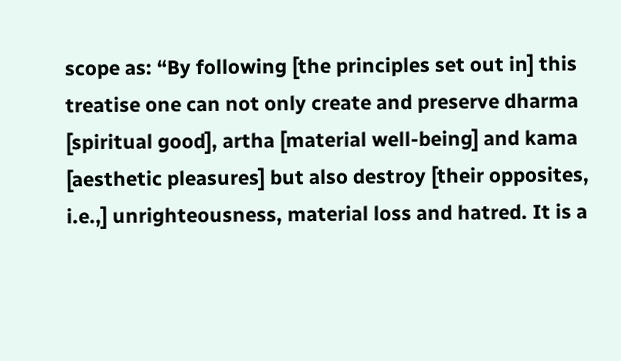scope as: “By following [the principles set out in] this treatise one can not only create and preserve dharma [spiritual good], artha [material well-being] and kama [aesthetic pleasures] but also destroy [their opposites, i.e.,] unrighteousness, material loss and hatred. It is a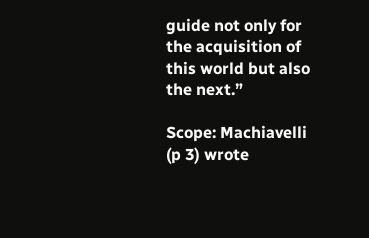guide not only for the acquisition of this world but also the next.”

Scope: Machiavelli (p 3) wrote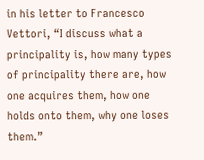in his letter to Francesco Vettori, “I discuss what a principality is, how many types of principality there are, how one acquires them, how one holds onto them, why one loses them.”